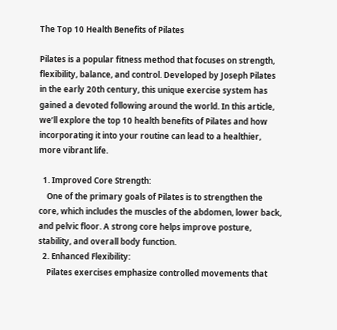The Top 10 Health Benefits of Pilates

Pilates is a popular fitness method that focuses on strength, flexibility, balance, and control. Developed by Joseph Pilates in the early 20th century, this unique exercise system has gained a devoted following around the world. In this article, we’ll explore the top 10 health benefits of Pilates and how incorporating it into your routine can lead to a healthier, more vibrant life.

  1. Improved Core Strength:
    One of the primary goals of Pilates is to strengthen the core, which includes the muscles of the abdomen, lower back, and pelvic floor. A strong core helps improve posture, stability, and overall body function.
  2. Enhanced Flexibility:
    Pilates exercises emphasize controlled movements that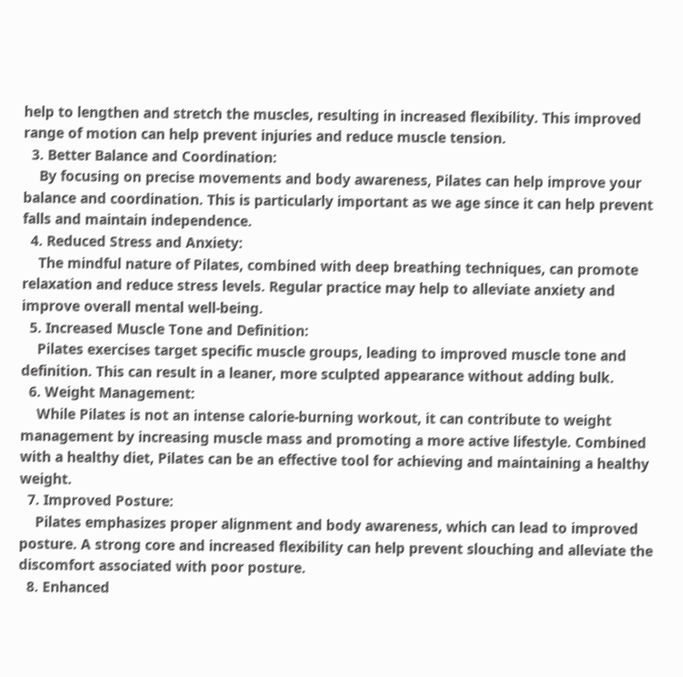help to lengthen and stretch the muscles, resulting in increased flexibility. This improved range of motion can help prevent injuries and reduce muscle tension.
  3. Better Balance and Coordination:
    By focusing on precise movements and body awareness, Pilates can help improve your balance and coordination. This is particularly important as we age since it can help prevent falls and maintain independence.
  4. Reduced Stress and Anxiety:
    The mindful nature of Pilates, combined with deep breathing techniques, can promote relaxation and reduce stress levels. Regular practice may help to alleviate anxiety and improve overall mental well-being.
  5. Increased Muscle Tone and Definition:
    Pilates exercises target specific muscle groups, leading to improved muscle tone and definition. This can result in a leaner, more sculpted appearance without adding bulk.
  6. Weight Management:
    While Pilates is not an intense calorie-burning workout, it can contribute to weight management by increasing muscle mass and promoting a more active lifestyle. Combined with a healthy diet, Pilates can be an effective tool for achieving and maintaining a healthy weight.
  7. Improved Posture:
    Pilates emphasizes proper alignment and body awareness, which can lead to improved posture. A strong core and increased flexibility can help prevent slouching and alleviate the discomfort associated with poor posture.
  8. Enhanced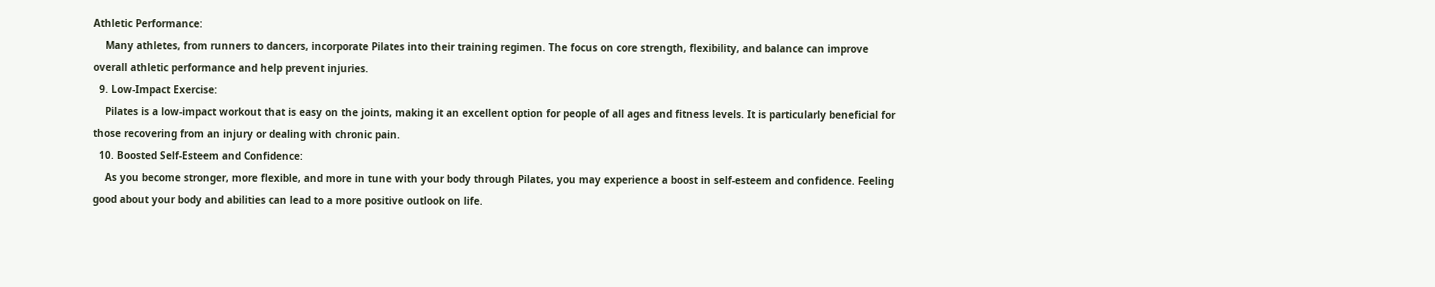Athletic Performance:
    Many athletes, from runners to dancers, incorporate Pilates into their training regimen. The focus on core strength, flexibility, and balance can improve overall athletic performance and help prevent injuries.
  9. Low-Impact Exercise:
    Pilates is a low-impact workout that is easy on the joints, making it an excellent option for people of all ages and fitness levels. It is particularly beneficial for those recovering from an injury or dealing with chronic pain.
  10. Boosted Self-Esteem and Confidence:
    As you become stronger, more flexible, and more in tune with your body through Pilates, you may experience a boost in self-esteem and confidence. Feeling good about your body and abilities can lead to a more positive outlook on life.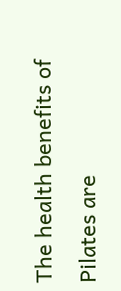The health benefits of Pilates are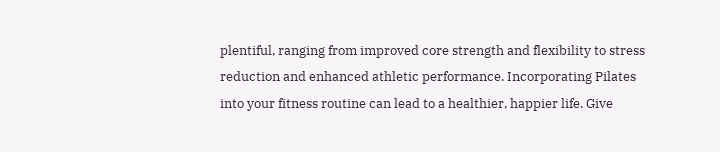plentiful, ranging from improved core strength and flexibility to stress reduction and enhanced athletic performance. Incorporating Pilates into your fitness routine can lead to a healthier, happier life. Give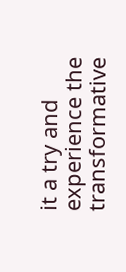it a try and experience the transformative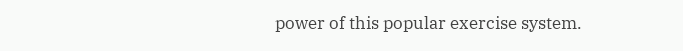power of this popular exercise system.